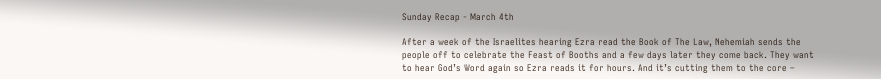Sunday Recap - March 4th

After a week of the Israelites hearing Ezra read the Book of The Law, Nehemiah sends the people off to celebrate the Feast of Booths and a few days later they come back. They want to hear God’s Word again so Ezra reads it for hours. And it’s cutting them to the core –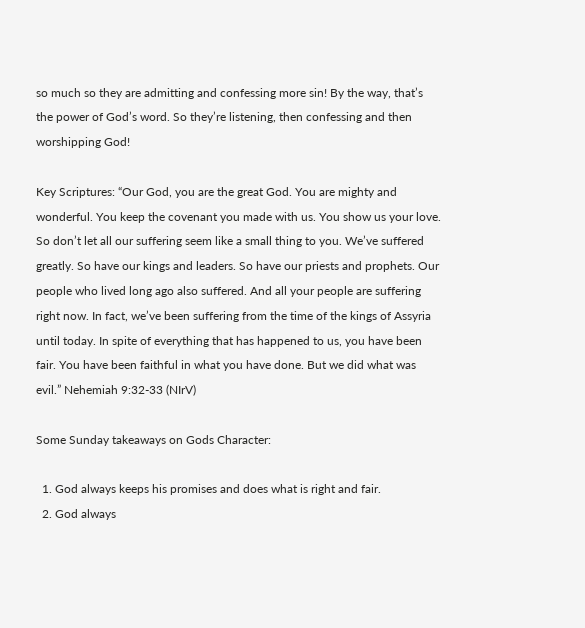so much so they are admitting and confessing more sin! By the way, that’s the power of God’s word. So they’re listening, then confessing and then worshipping God!

Key Scriptures: “Our God, you are the great God. You are mighty and wonderful. You keep the covenant you made with us. You show us your love. So don’t let all our suffering seem like a small thing to you. We’ve suffered greatly. So have our kings and leaders. So have our priests and prophets. Our people who lived long ago also suffered. And all your people are suffering right now. In fact, we’ve been suffering from the time of the kings of Assyria until today. In spite of everything that has happened to us, you have been fair. You have been faithful in what you have done. But we did what was evil.” Nehemiah 9:32-33 (NIrV)

Some Sunday takeaways on Gods Character:

  1. God always keeps his promises and does what is right and fair.
  2. God always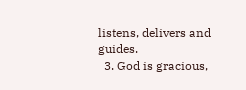listens, delivers and guides.
  3. God is gracious,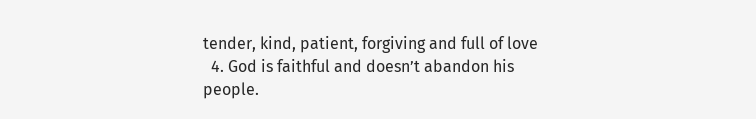tender, kind, patient, forgiving and full of love
  4. God is faithful and doesn’t abandon his people.